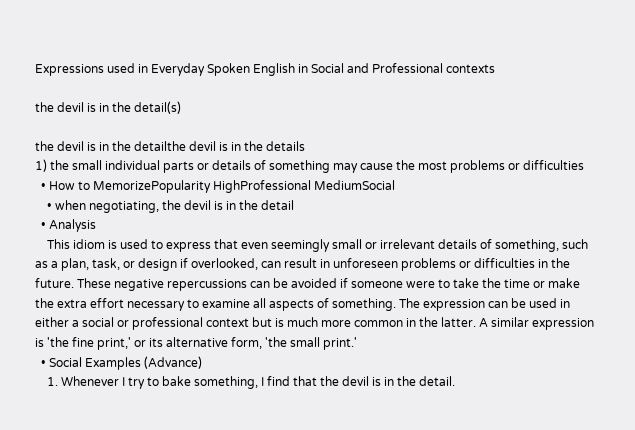Expressions used in Everyday Spoken English in Social and Professional contexts

the devil is in the detail(s)

the devil is in the detailthe devil is in the details
1) the small individual parts or details of something may cause the most problems or difficulties
  • How to MemorizePopularity HighProfessional MediumSocial
    • when negotiating, the devil is in the detail
  • Analysis
    This idiom is used to express that even seemingly small or irrelevant details of something, such as a plan, task, or design if overlooked, can result in unforeseen problems or difficulties in the future. These negative repercussions can be avoided if someone were to take the time or make the extra effort necessary to examine all aspects of something. The expression can be used in either a social or professional context but is much more common in the latter. A similar expression is 'the fine print,' or its alternative form, 'the small print.'
  • Social Examples (Advance)
    1. Whenever I try to bake something, I find that the devil is in the detail.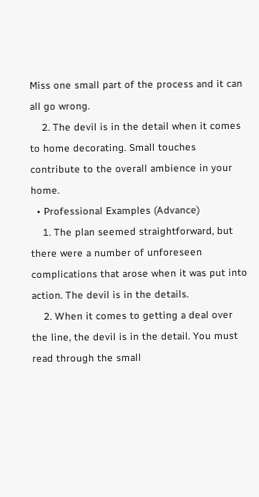Miss one small part of the process and it can all go wrong.
    2. The devil is in the detail when it comes to home decorating. Small touches contribute to the overall ambience in your home.
  • Professional Examples (Advance)
    1. The plan seemed straightforward, but there were a number of unforeseen complications that arose when it was put into action. The devil is in the details.
    2. When it comes to getting a deal over the line, the devil is in the detail. You must read through the small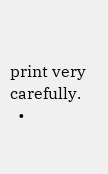print very carefully.
  •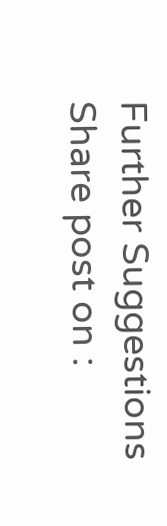Further Suggestions
Share post on :